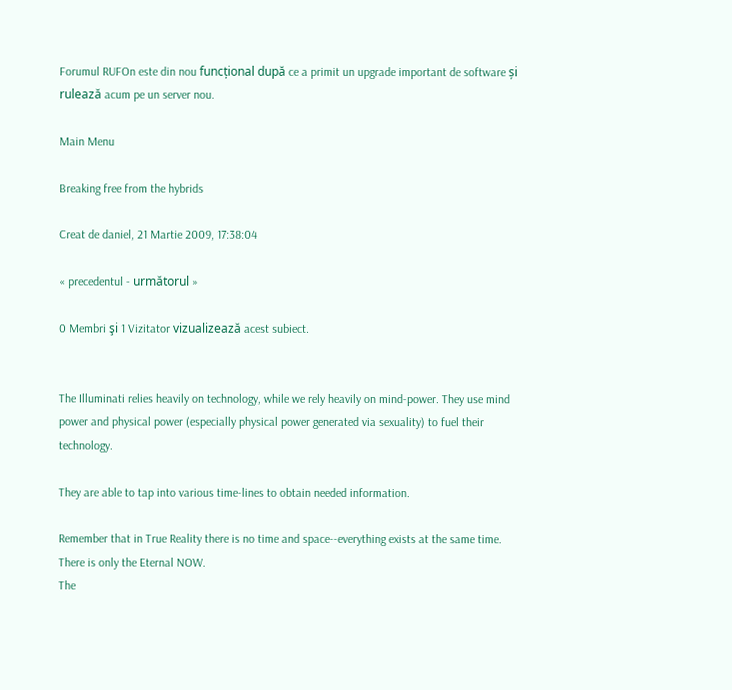Forumul RUFOn este din nou funcțional după ce a primit un upgrade important de software și rulează acum pe un server nou.

Main Menu

Breaking free from the hybrids

Creat de daniel, 21 Martie 2009, 17:38:04

« precedentul - următorul »

0 Membri şi 1 Vizitator vizualizează acest subiect.


The Illuminati relies heavily on technology, while we rely heavily on mind-power. They use mind power and physical power (especially physical power generated via sexuality) to fuel their technology.

They are able to tap into various time-lines to obtain needed information.

Remember that in True Reality there is no time and space--everything exists at the same time. There is only the Eternal NOW.
The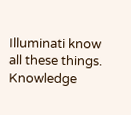Illuminati know all these things. Knowledge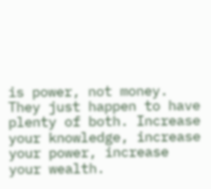is power, not money. They just happen to have plenty of both. Increase your knowledge, increase your power, increase your wealth.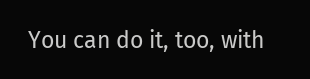You can do it, too, with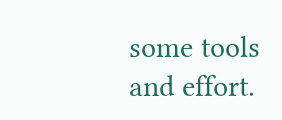some tools and effort.